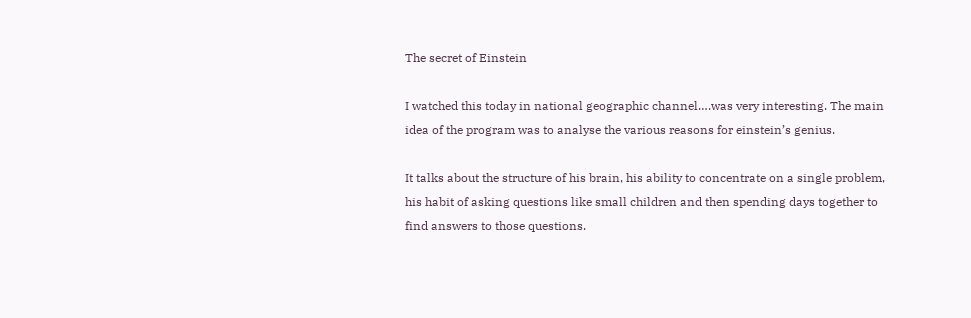The secret of Einstein

I watched this today in national geographic channel….was very interesting. The main idea of the program was to analyse the various reasons for einstein’s genius.

It talks about the structure of his brain, his ability to concentrate on a single problem, his habit of asking questions like small children and then spending days together to find answers to those questions.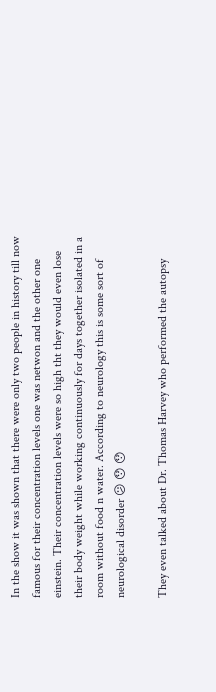In the show it was shown that there were only two people in history till now famous for their concentration levels one was netwon and the other one einstein. Their concentration levels were so high tht they would even lose their body weight while working continuously for days together isolated in a room without food n water. According to neurology this is some sort of neurological disorder 😕 😯 😯

They even talked about Dr. Thomas Harvey who performed the autopsy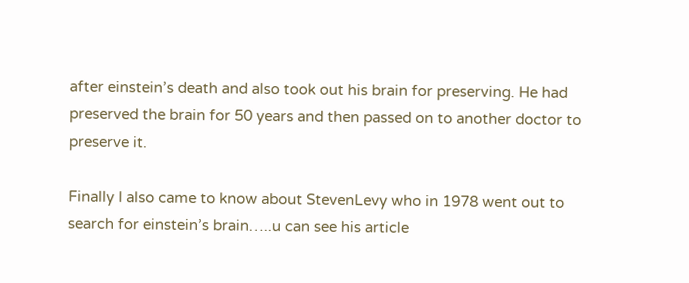after einstein’s death and also took out his brain for preserving. He had preserved the brain for 50 years and then passed on to another doctor to preserve it.

Finally I also came to know about StevenLevy who in 1978 went out to search for einstein’s brain…..u can see his article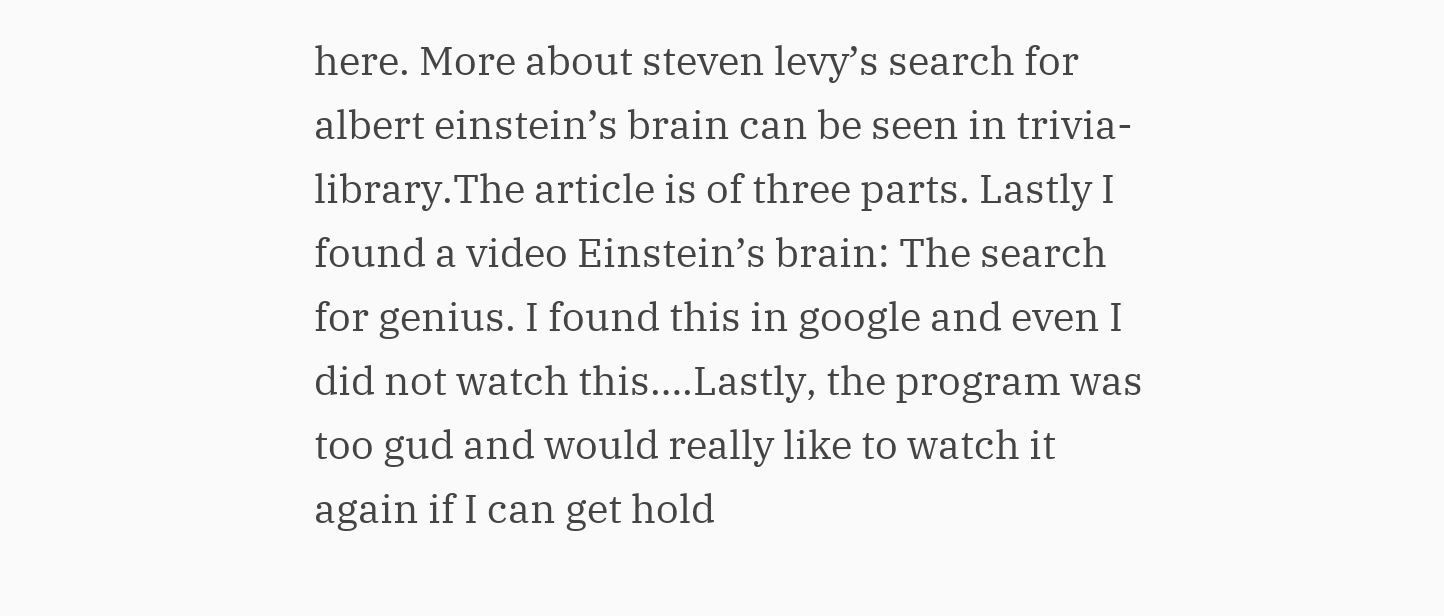here. More about steven levy’s search for albert einstein’s brain can be seen in trivia-library.The article is of three parts. Lastly I found a video Einstein’s brain: The search for genius. I found this in google and even I did not watch this….Lastly, the program was too gud and would really like to watch it again if I can get hold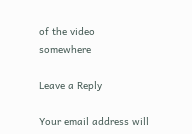of the video somewhere

Leave a Reply

Your email address will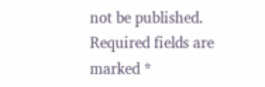not be published. Required fields are marked *